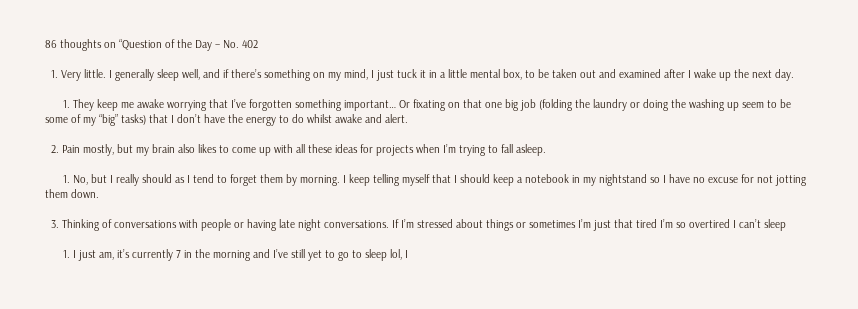86 thoughts on “Question of the Day – No. 402

  1. Very little. I generally sleep well, and if there’s something on my mind, I just tuck it in a little mental box, to be taken out and examined after I wake up the next day.

      1. They keep me awake worrying that I’ve forgotten something important… Or fixating on that one big job (folding the laundry or doing the washing up seem to be some of my “big” tasks) that I don’t have the energy to do whilst awake and alert.

  2. Pain mostly, but my brain also likes to come up with all these ideas for projects when I’m trying to fall asleep.

      1. No, but I really should as I tend to forget them by morning. I keep telling myself that I should keep a notebook in my nightstand so I have no excuse for not jotting them down.

  3. Thinking of conversations with people or having late night conversations. If I’m stressed about things or sometimes I’m just that tired I’m so overtired I can’t sleep

      1. I just am, it’s currently 7 in the morning and I’ve still yet to go to sleep lol, I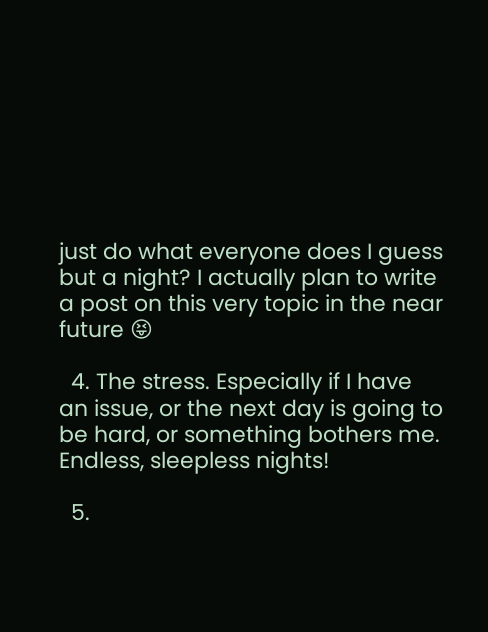just do what everyone does I guess but a night? I actually plan to write a post on this very topic in the near future 😝

  4. The stress. Especially if I have an issue, or the next day is going to be hard, or something bothers me. Endless, sleepless nights!

  5.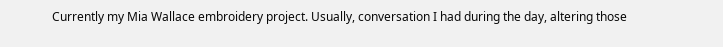Currently my Mia Wallace embroidery project. Usually, conversation I had during the day, altering those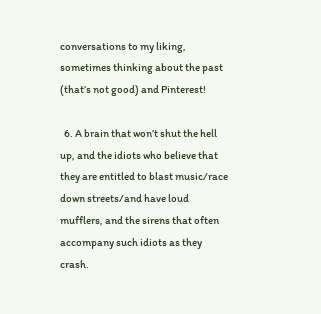conversations to my liking, sometimes thinking about the past (that’s not good) and Pinterest!

  6. A brain that won’t shut the hell up, and the idiots who believe that they are entitled to blast music/race down streets/and have loud mufflers, and the sirens that often accompany such idiots as they crash.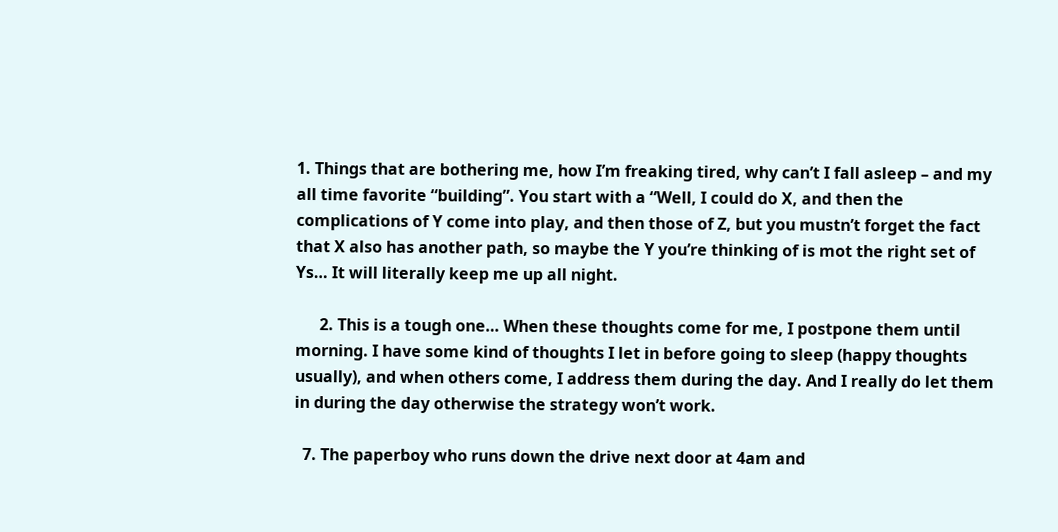1. Things that are bothering me, how I’m freaking tired, why can’t I fall asleep – and my all time favorite “building”. You start with a “Well, I could do X, and then the complications of Y come into play, and then those of Z, but you mustn’t forget the fact that X also has another path, so maybe the Y you’re thinking of is mot the right set of Ys… It will literally keep me up all night.

      2. This is a tough one… When these thoughts come for me, I postpone them until morning. I have some kind of thoughts I let in before going to sleep (happy thoughts usually), and when others come, I address them during the day. And I really do let them in during the day otherwise the strategy won’t work.

  7. The paperboy who runs down the drive next door at 4am and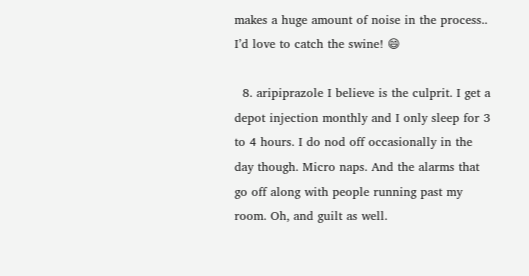makes a huge amount of noise in the process.. I’d love to catch the swine! 😄

  8. aripiprazole I believe is the culprit. I get a depot injection monthly and I only sleep for 3 to 4 hours. I do nod off occasionally in the day though. Micro naps. And the alarms that go off along with people running past my room. Oh, and guilt as well.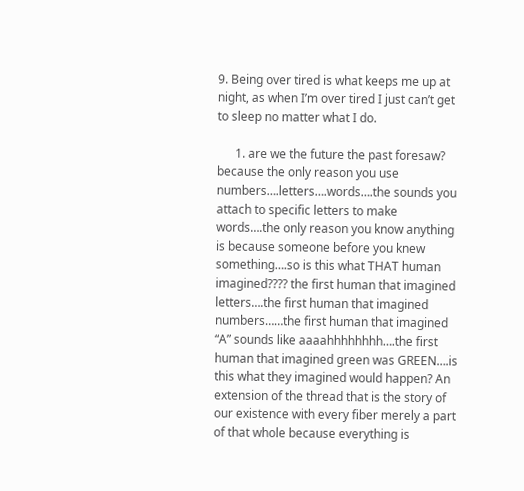9. Being over tired is what keeps me up at night, as when I’m over tired I just can’t get to sleep no matter what I do.

      1. are we the future the past foresaw? because the only reason you use numbers….letters….words….the sounds you attach to specific letters to make words….the only reason you know anything is because someone before you knew something….so is this what THAT human imagined???? the first human that imagined letters….the first human that imagined numbers……the first human that imagined “A” sounds like aaaahhhhhhhh….the first human that imagined green was GREEN….is this what they imagined would happen? An extension of the thread that is the story of our existence with every fiber merely a part of that whole because everything is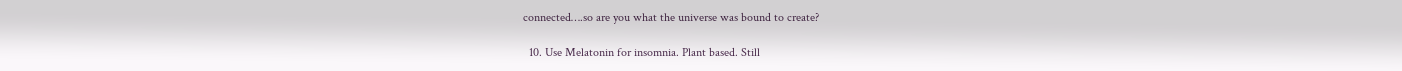connected….so are you what the universe was bound to create?

  10. Use Melatonin for insomnia. Plant based. Still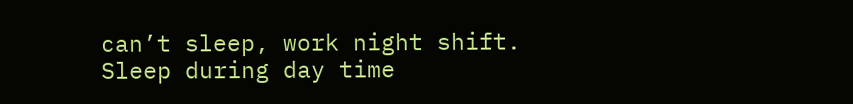can’t sleep, work night shift. Sleep during day time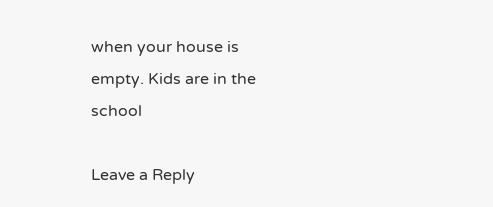when your house is empty. Kids are in the school

Leave a Reply